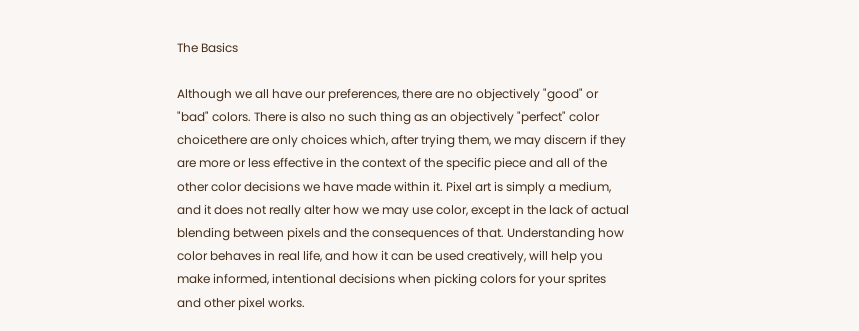The Basics

Although we all have our preferences, there are no objectively "good" or "bad" colors. There is also no such thing as an objectively "perfect" color choicethere are only choices which, after trying them, we may discern if they are more or less effective in the context of the specific piece and all of the other color decisions we have made within it. Pixel art is simply a medium, and it does not really alter how we may use color, except in the lack of actual blending between pixels and the consequences of that. Understanding how color behaves in real life, and how it can be used creatively, will help you make informed, intentional decisions when picking colors for your sprites and other pixel works.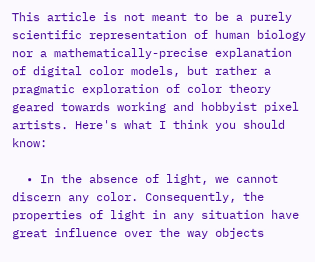This article is not meant to be a purely scientific representation of human biology nor a mathematically-precise explanation of digital color models, but rather a pragmatic exploration of color theory geared towards working and hobbyist pixel artists. Here's what I think you should know:

  • In the absence of light, we cannot discern any color. Consequently, the properties of light in any situation have great influence over the way objects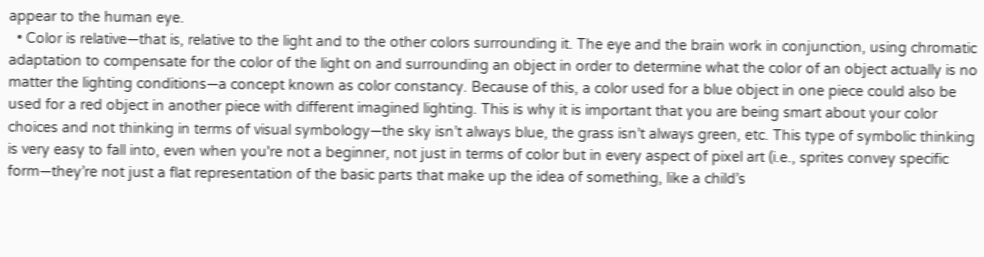appear to the human eye.
  • Color is relative—that is, relative to the light and to the other colors surrounding it. The eye and the brain work in conjunction, using chromatic adaptation to compensate for the color of the light on and surrounding an object in order to determine what the color of an object actually is no matter the lighting conditions—a concept known as color constancy. Because of this, a color used for a blue object in one piece could also be used for a red object in another piece with different imagined lighting. This is why it is important that you are being smart about your color choices and not thinking in terms of visual symbology—the sky isn’t always blue, the grass isn’t always green, etc. This type of symbolic thinking is very easy to fall into, even when you're not a beginner, not just in terms of color but in every aspect of pixel art (i.e., sprites convey specific form—they’re not just a flat representation of the basic parts that make up the idea of something, like a child’s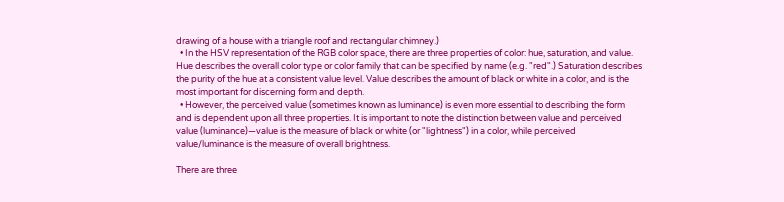drawing of a house with a triangle roof and rectangular chimney.)
  • In the HSV representation of the RGB color space, there are three properties of color: hue, saturation, and value. Hue describes the overall color type or color family that can be specified by name (e.g. "red".) Saturation describes the purity of the hue at a consistent value level. Value describes the amount of black or white in a color, and is the most important for discerning form and depth.
  • However, the perceived value (sometimes known as luminance) is even more essential to describing the form and is dependent upon all three properties. It is important to note the distinction between value and perceived value (luminance)—value is the measure of black or white (or "lightness") in a color, while perceived value/luminance is the measure of overall brightness.

There are three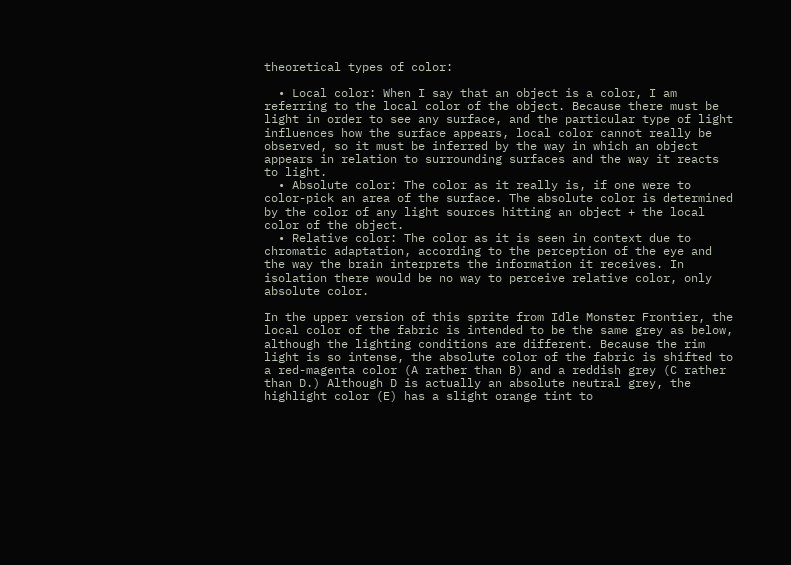theoretical types of color:

  • Local color: When I say that an object is a color, I am referring to the local color of the object. Because there must be light in order to see any surface, and the particular type of light influences how the surface appears, local color cannot really be observed, so it must be inferred by the way in which an object appears in relation to surrounding surfaces and the way it reacts to light.
  • Absolute color: The color as it really is, if one were to color-pick an area of the surface. The absolute color is determined by the color of any light sources hitting an object + the local color of the object.
  • Relative color: The color as it is seen in context due to chromatic adaptation, according to the perception of the eye and the way the brain interprets the information it receives. In isolation there would be no way to perceive relative color, only absolute color.

In the upper version of this sprite from Idle Monster Frontier, the local color of the fabric is intended to be the same grey as below, although the lighting conditions are different. Because the rim light is so intense, the absolute color of the fabric is shifted to a red-magenta color (A rather than B) and a reddish grey (C rather than D.) Although D is actually an absolute neutral grey, the highlight color (E) has a slight orange tint to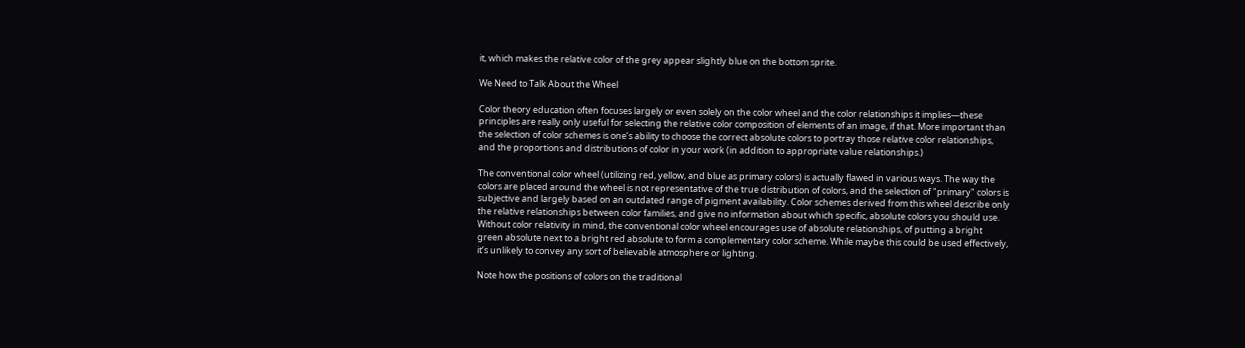it, which makes the relative color of the grey appear slightly blue on the bottom sprite.

We Need to Talk About the Wheel

Color theory education often focuses largely or even solely on the color wheel and the color relationships it implies—these principles are really only useful for selecting the relative color composition of elements of an image, if that. More important than the selection of color schemes is one’s ability to choose the correct absolute colors to portray those relative color relationships, and the proportions and distributions of color in your work (in addition to appropriate value relationships.)

The conventional color wheel (utilizing red, yellow, and blue as primary colors) is actually flawed in various ways. The way the colors are placed around the wheel is not representative of the true distribution of colors, and the selection of "primary" colors is subjective and largely based on an outdated range of pigment availability. Color schemes derived from this wheel describe only the relative relationships between color families, and give no information about which specific, absolute colors you should use. Without color relativity in mind, the conventional color wheel encourages use of absolute relationships, of putting a bright green absolute next to a bright red absolute to form a complementary color scheme. While maybe this could be used effectively, it’s unlikely to convey any sort of believable atmosphere or lighting.

Note how the positions of colors on the traditional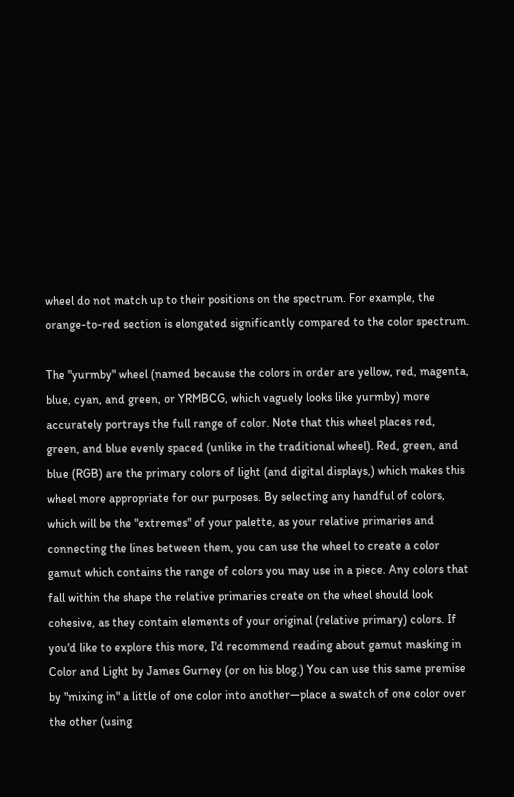wheel do not match up to their positions on the spectrum. For example, the orange-to-red section is elongated significantly compared to the color spectrum.

The "yurmby" wheel (named because the colors in order are yellow, red, magenta, blue, cyan, and green, or YRMBCG, which vaguely looks like yurmby) more accurately portrays the full range of color. Note that this wheel places red, green, and blue evenly spaced (unlike in the traditional wheel). Red, green, and blue (RGB) are the primary colors of light (and digital displays,) which makes this wheel more appropriate for our purposes. By selecting any handful of colors, which will be the "extremes" of your palette, as your relative primaries and connecting the lines between them, you can use the wheel to create a color gamut which contains the range of colors you may use in a piece. Any colors that fall within the shape the relative primaries create on the wheel should look cohesive, as they contain elements of your original (relative primary) colors. If you'd like to explore this more, I'd recommend reading about gamut masking in Color and Light by James Gurney (or on his blog.) You can use this same premise by "mixing in" a little of one color into another—place a swatch of one color over the other (using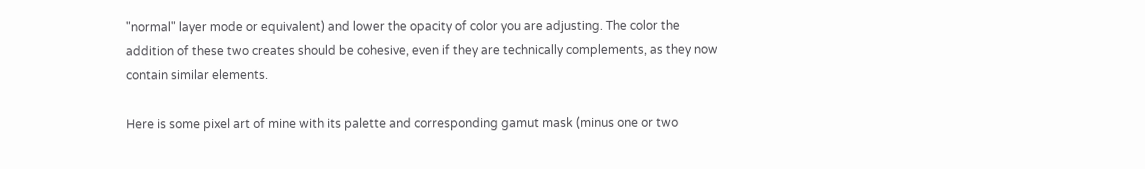"normal" layer mode or equivalent) and lower the opacity of color you are adjusting. The color the addition of these two creates should be cohesive, even if they are technically complements, as they now contain similar elements.

Here is some pixel art of mine with its palette and corresponding gamut mask (minus one or two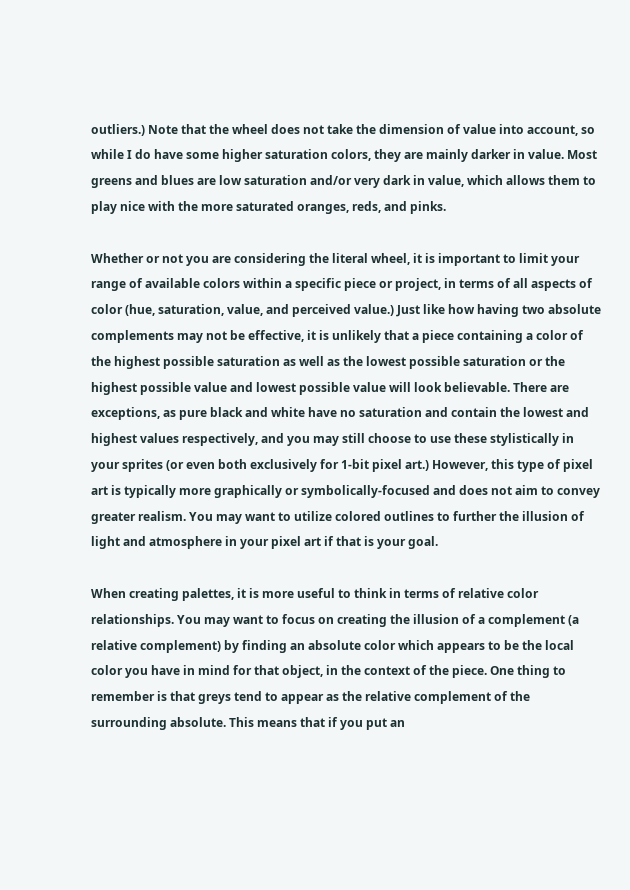outliers.) Note that the wheel does not take the dimension of value into account, so while I do have some higher saturation colors, they are mainly darker in value. Most greens and blues are low saturation and/or very dark in value, which allows them to play nice with the more saturated oranges, reds, and pinks.

Whether or not you are considering the literal wheel, it is important to limit your range of available colors within a specific piece or project, in terms of all aspects of color (hue, saturation, value, and perceived value.) Just like how having two absolute complements may not be effective, it is unlikely that a piece containing a color of the highest possible saturation as well as the lowest possible saturation or the highest possible value and lowest possible value will look believable. There are exceptions, as pure black and white have no saturation and contain the lowest and highest values respectively, and you may still choose to use these stylistically in your sprites (or even both exclusively for 1-bit pixel art.) However, this type of pixel art is typically more graphically or symbolically-focused and does not aim to convey greater realism. You may want to utilize colored outlines to further the illusion of light and atmosphere in your pixel art if that is your goal.

When creating palettes, it is more useful to think in terms of relative color relationships. You may want to focus on creating the illusion of a complement (a relative complement) by finding an absolute color which appears to be the local color you have in mind for that object, in the context of the piece. One thing to remember is that greys tend to appear as the relative complement of the surrounding absolute. This means that if you put an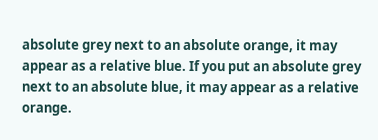absolute grey next to an absolute orange, it may appear as a relative blue. If you put an absolute grey next to an absolute blue, it may appear as a relative orange.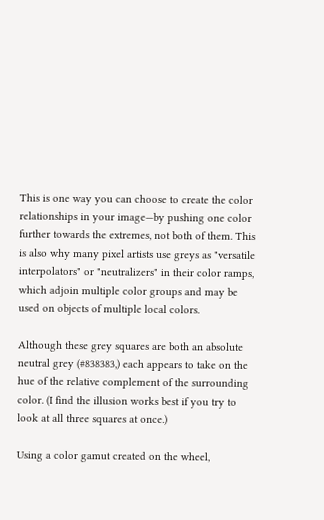This is one way you can choose to create the color relationships in your image—by pushing one color further towards the extremes, not both of them. This is also why many pixel artists use greys as "versatile interpolators" or "neutralizers" in their color ramps, which adjoin multiple color groups and may be used on objects of multiple local colors.

Although these grey squares are both an absolute neutral grey (#838383,) each appears to take on the hue of the relative complement of the surrounding color. (I find the illusion works best if you try to look at all three squares at once.)

Using a color gamut created on the wheel,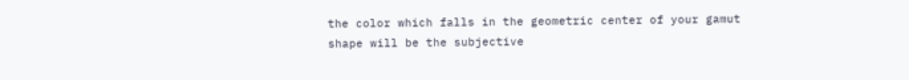the color which falls in the geometric center of your gamut shape will be the subjective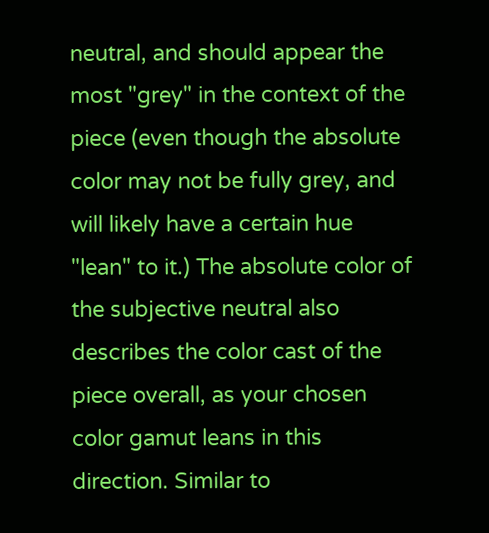neutral, and should appear the most "grey" in the context of the piece (even though the absolute color may not be fully grey, and will likely have a certain hue "lean" to it.) The absolute color of the subjective neutral also describes the color cast of the piece overall, as your chosen color gamut leans in this direction. Similar to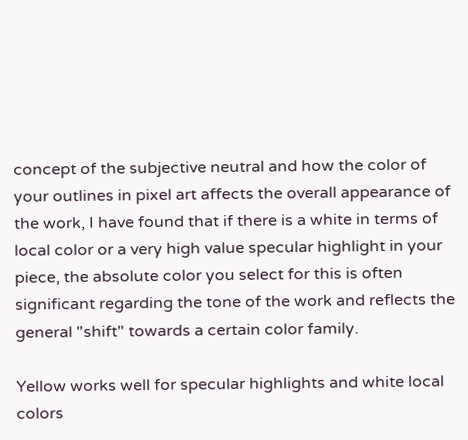concept of the subjective neutral and how the color of your outlines in pixel art affects the overall appearance of the work, I have found that if there is a white in terms of local color or a very high value specular highlight in your piece, the absolute color you select for this is often significant regarding the tone of the work and reflects the general "shift" towards a certain color family.

Yellow works well for specular highlights and white local colors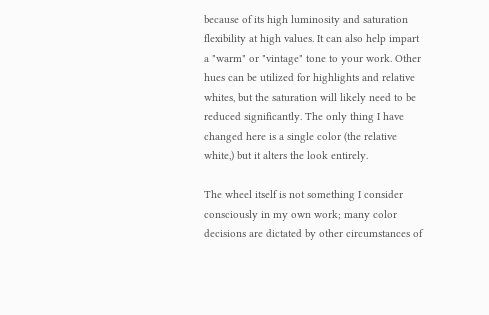because of its high luminosity and saturation flexibility at high values. It can also help impart a "warm" or "vintage" tone to your work. Other hues can be utilized for highlights and relative whites, but the saturation will likely need to be reduced significantly. The only thing I have changed here is a single color (the relative white,) but it alters the look entirely.

The wheel itself is not something I consider consciously in my own work; many color decisions are dictated by other circumstances of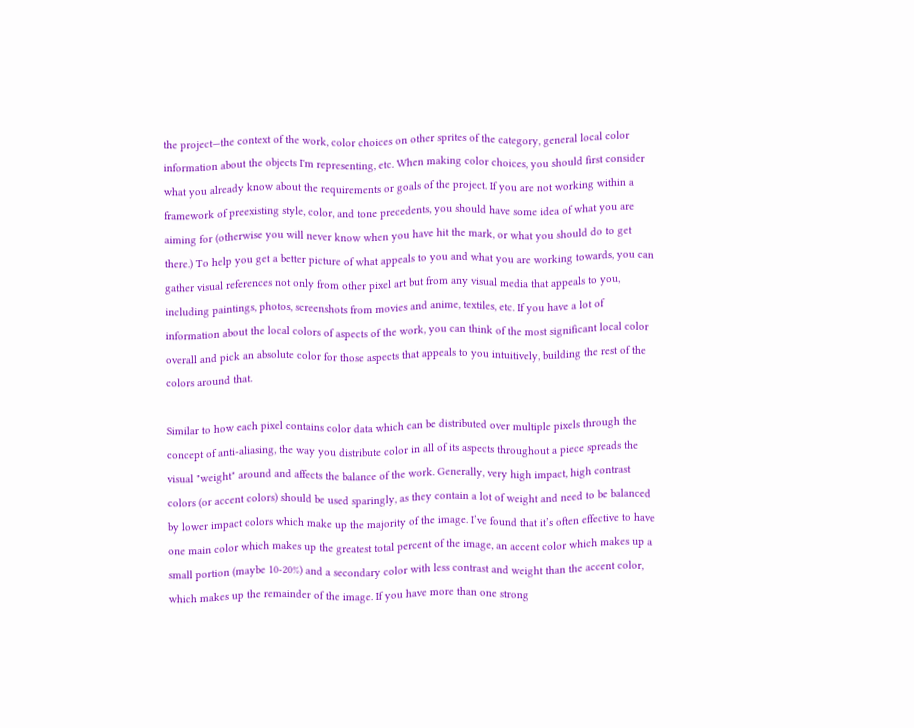the project—the context of the work, color choices on other sprites of the category, general local color information about the objects I'm representing, etc. When making color choices, you should first consider what you already know about the requirements or goals of the project. If you are not working within a framework of preexisting style, color, and tone precedents, you should have some idea of what you are aiming for (otherwise you will never know when you have hit the mark, or what you should do to get there.) To help you get a better picture of what appeals to you and what you are working towards, you can gather visual references not only from other pixel art but from any visual media that appeals to you, including paintings, photos, screenshots from movies and anime, textiles, etc. If you have a lot of information about the local colors of aspects of the work, you can think of the most significant local color overall and pick an absolute color for those aspects that appeals to you intuitively, building the rest of the colors around that.

Similar to how each pixel contains color data which can be distributed over multiple pixels through the concept of anti-aliasing, the way you distribute color in all of its aspects throughout a piece spreads the visual "weight" around and affects the balance of the work. Generally, very high impact, high contrast colors (or accent colors) should be used sparingly, as they contain a lot of weight and need to be balanced by lower impact colors which make up the majority of the image. I’ve found that it’s often effective to have one main color which makes up the greatest total percent of the image, an accent color which makes up a small portion (maybe 10-20%) and a secondary color with less contrast and weight than the accent color, which makes up the remainder of the image. If you have more than one strong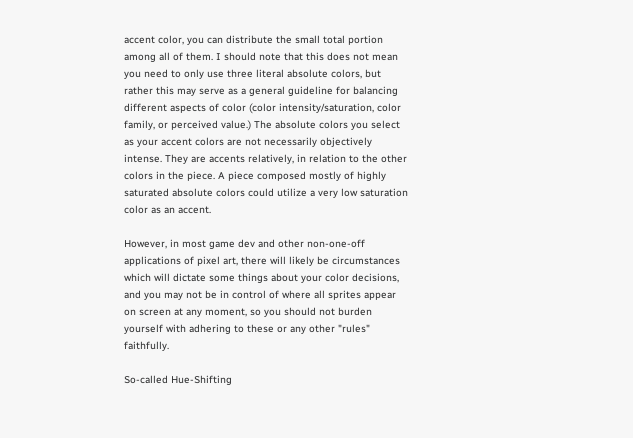accent color, you can distribute the small total portion among all of them. I should note that this does not mean you need to only use three literal absolute colors, but rather this may serve as a general guideline for balancing different aspects of color (color intensity/saturation, color family, or perceived value.) The absolute colors you select as your accent colors are not necessarily objectively intense. They are accents relatively, in relation to the other colors in the piece. A piece composed mostly of highly saturated absolute colors could utilize a very low saturation color as an accent.

However, in most game dev and other non-one-off applications of pixel art, there will likely be circumstances which will dictate some things about your color decisions, and you may not be in control of where all sprites appear on screen at any moment, so you should not burden yourself with adhering to these or any other "rules" faithfully.

So-called Hue-Shifting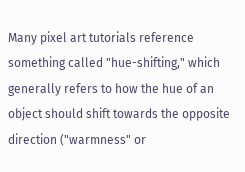Many pixel art tutorials reference something called "hue-shifting," which generally refers to how the hue of an object should shift towards the opposite direction ("warmness" or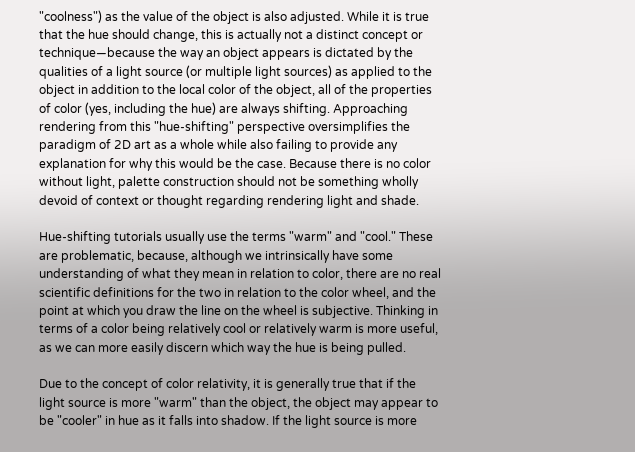"coolness") as the value of the object is also adjusted. While it is true that the hue should change, this is actually not a distinct concept or technique—because the way an object appears is dictated by the qualities of a light source (or multiple light sources) as applied to the object in addition to the local color of the object, all of the properties of color (yes, including the hue) are always shifting. Approaching rendering from this "hue-shifting" perspective oversimplifies the paradigm of 2D art as a whole while also failing to provide any explanation for why this would be the case. Because there is no color without light, palette construction should not be something wholly devoid of context or thought regarding rendering light and shade.

Hue-shifting tutorials usually use the terms "warm" and "cool." These are problematic, because, although we intrinsically have some understanding of what they mean in relation to color, there are no real scientific definitions for the two in relation to the color wheel, and the point at which you draw the line on the wheel is subjective. Thinking in terms of a color being relatively cool or relatively warm is more useful, as we can more easily discern which way the hue is being pulled.

Due to the concept of color relativity, it is generally true that if the light source is more "warm" than the object, the object may appear to be "cooler" in hue as it falls into shadow. If the light source is more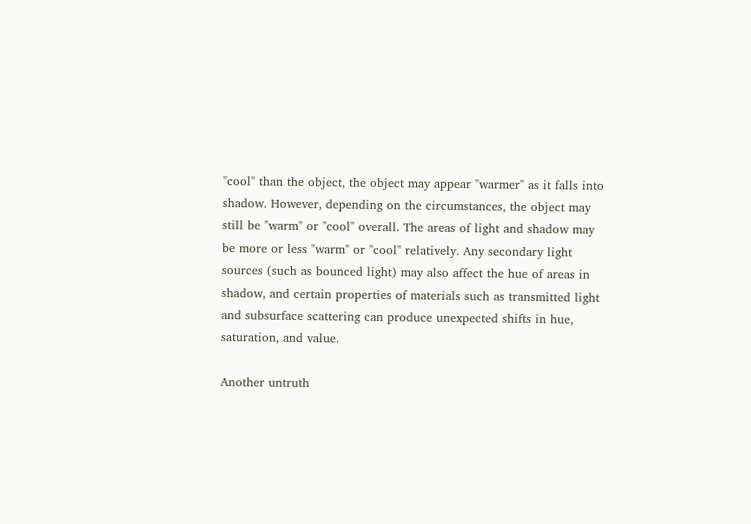"cool" than the object, the object may appear "warmer" as it falls into shadow. However, depending on the circumstances, the object may still be "warm" or "cool" overall. The areas of light and shadow may be more or less "warm" or "cool" relatively. Any secondary light sources (such as bounced light) may also affect the hue of areas in shadow, and certain properties of materials such as transmitted light and subsurface scattering can produce unexpected shifts in hue, saturation, and value.

Another untruth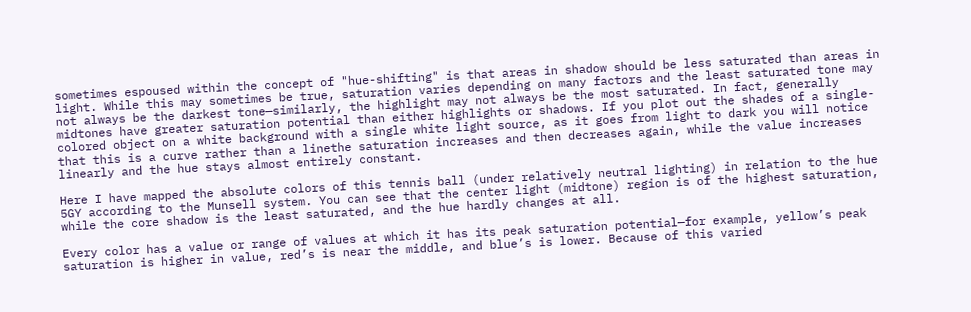sometimes espoused within the concept of "hue-shifting" is that areas in shadow should be less saturated than areas in light. While this may sometimes be true, saturation varies depending on many factors and the least saturated tone may not always be the darkest tone—similarly, the highlight may not always be the most saturated. In fact, generally midtones have greater saturation potential than either highlights or shadows. If you plot out the shades of a single-colored object on a white background with a single white light source, as it goes from light to dark you will notice that this is a curve rather than a linethe saturation increases and then decreases again, while the value increases linearly and the hue stays almost entirely constant.

Here I have mapped the absolute colors of this tennis ball (under relatively neutral lighting) in relation to the hue 5GY according to the Munsell system. You can see that the center light (midtone) region is of the highest saturation, while the core shadow is the least saturated, and the hue hardly changes at all.

Every color has a value or range of values at which it has its peak saturation potential—for example, yellow’s peak saturation is higher in value, red’s is near the middle, and blue’s is lower. Because of this varied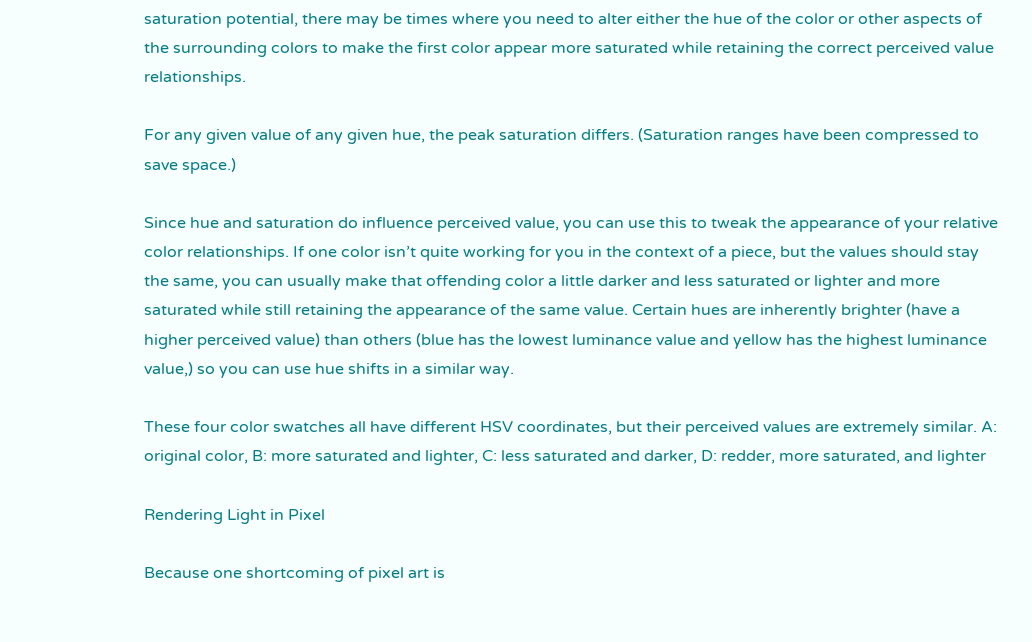saturation potential, there may be times where you need to alter either the hue of the color or other aspects of the surrounding colors to make the first color appear more saturated while retaining the correct perceived value relationships.

For any given value of any given hue, the peak saturation differs. (Saturation ranges have been compressed to save space.)

Since hue and saturation do influence perceived value, you can use this to tweak the appearance of your relative color relationships. If one color isn’t quite working for you in the context of a piece, but the values should stay the same, you can usually make that offending color a little darker and less saturated or lighter and more saturated while still retaining the appearance of the same value. Certain hues are inherently brighter (have a higher perceived value) than others (blue has the lowest luminance value and yellow has the highest luminance value,) so you can use hue shifts in a similar way.

These four color swatches all have different HSV coordinates, but their perceived values are extremely similar. A: original color, B: more saturated and lighter, C: less saturated and darker, D: redder, more saturated, and lighter

Rendering Light in Pixel

Because one shortcoming of pixel art is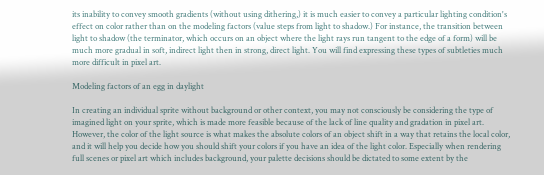its inability to convey smooth gradients (without using dithering,) it is much easier to convey a particular lighting condition's effect on color rather than on the modeling factors (value steps from light to shadow.) For instance, the transition between light to shadow (the terminator, which occurs on an object where the light rays run tangent to the edge of a form) will be much more gradual in soft, indirect light then in strong, direct light. You will find expressing these types of subtleties much more difficult in pixel art.

Modeling factors of an egg in daylight

In creating an individual sprite without background or other context, you may not consciously be considering the type of imagined light on your sprite, which is made more feasible because of the lack of line quality and gradation in pixel art. However, the color of the light source is what makes the absolute colors of an object shift in a way that retains the local color, and it will help you decide how you should shift your colors if you have an idea of the light color. Especially when rendering full scenes or pixel art which includes background, your palette decisions should be dictated to some extent by the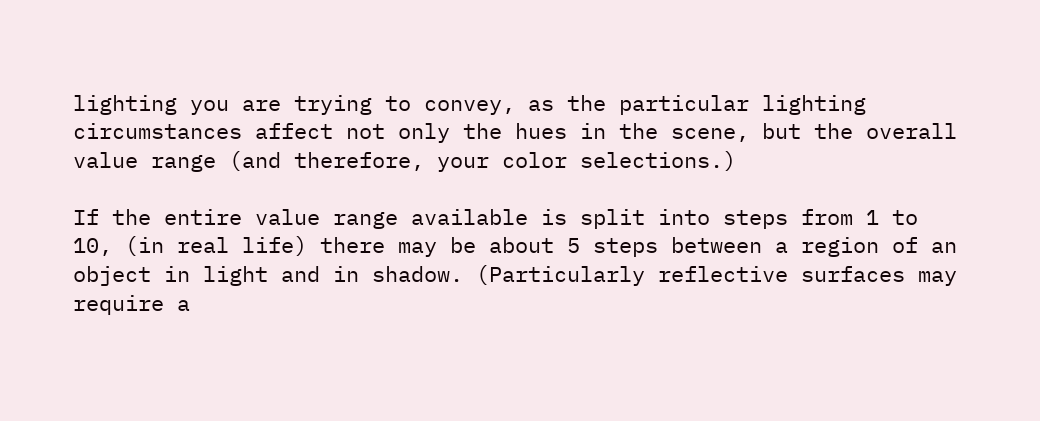lighting you are trying to convey, as the particular lighting circumstances affect not only the hues in the scene, but the overall value range (and therefore, your color selections.)

If the entire value range available is split into steps from 1 to 10, (in real life) there may be about 5 steps between a region of an object in light and in shadow. (Particularly reflective surfaces may require a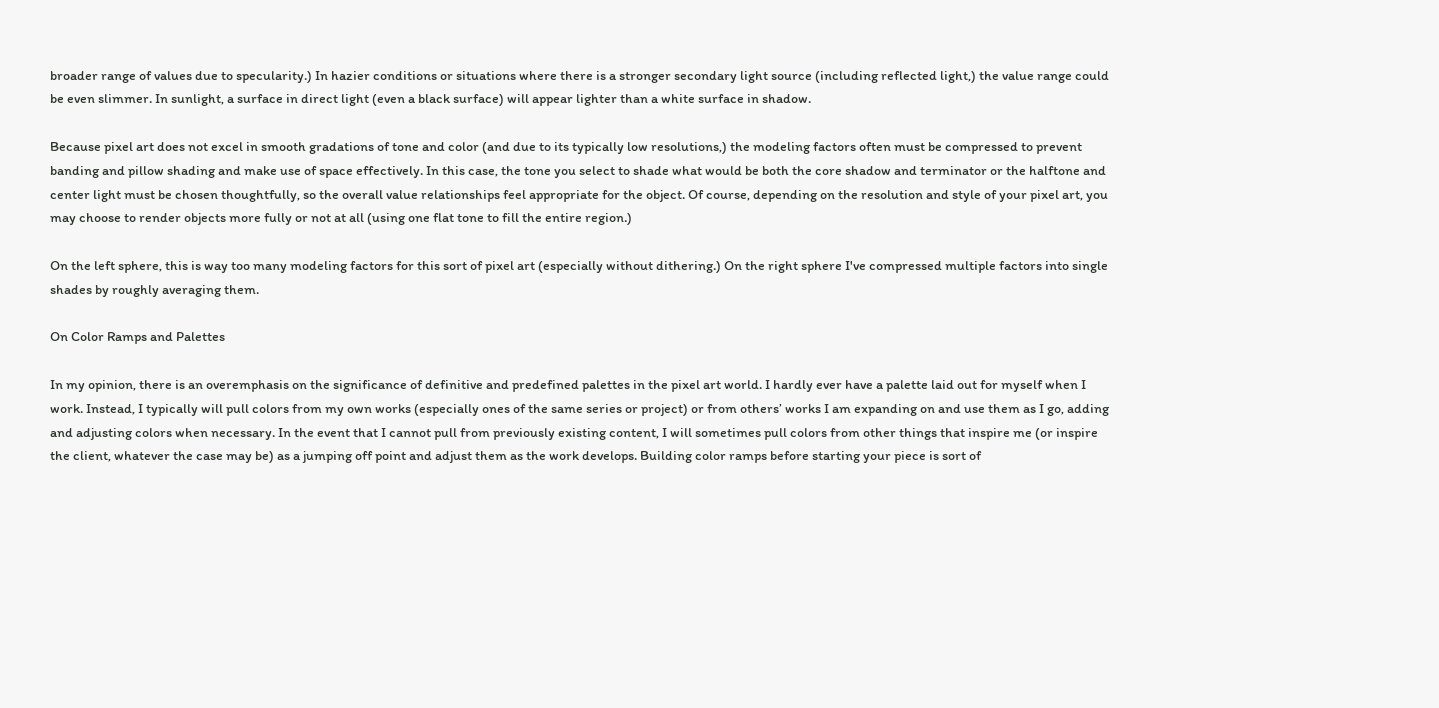broader range of values due to specularity.) In hazier conditions or situations where there is a stronger secondary light source (including reflected light,) the value range could be even slimmer. In sunlight, a surface in direct light (even a black surface) will appear lighter than a white surface in shadow.

Because pixel art does not excel in smooth gradations of tone and color (and due to its typically low resolutions,) the modeling factors often must be compressed to prevent banding and pillow shading and make use of space effectively. In this case, the tone you select to shade what would be both the core shadow and terminator or the halftone and center light must be chosen thoughtfully, so the overall value relationships feel appropriate for the object. Of course, depending on the resolution and style of your pixel art, you may choose to render objects more fully or not at all (using one flat tone to fill the entire region.)

On the left sphere, this is way too many modeling factors for this sort of pixel art (especially without dithering.) On the right sphere I've compressed multiple factors into single shades by roughly averaging them.

On Color Ramps and Palettes

In my opinion, there is an overemphasis on the significance of definitive and predefined palettes in the pixel art world. I hardly ever have a palette laid out for myself when I work. Instead, I typically will pull colors from my own works (especially ones of the same series or project) or from others’ works I am expanding on and use them as I go, adding and adjusting colors when necessary. In the event that I cannot pull from previously existing content, I will sometimes pull colors from other things that inspire me (or inspire the client, whatever the case may be) as a jumping off point and adjust them as the work develops. Building color ramps before starting your piece is sort of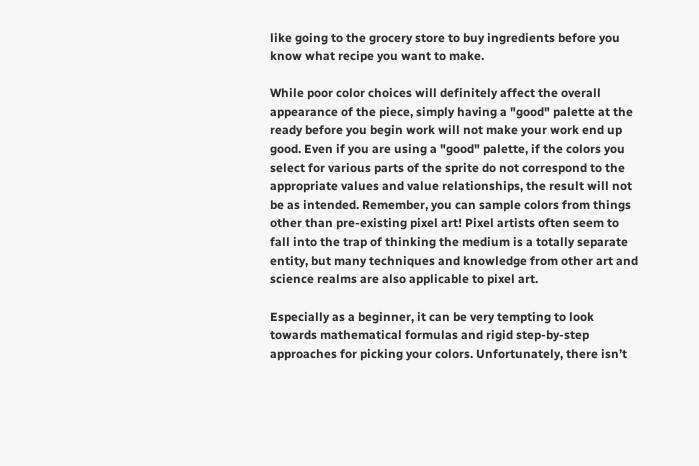like going to the grocery store to buy ingredients before you know what recipe you want to make.

While poor color choices will definitely affect the overall appearance of the piece, simply having a "good" palette at the ready before you begin work will not make your work end up good. Even if you are using a "good" palette, if the colors you select for various parts of the sprite do not correspond to the appropriate values and value relationships, the result will not be as intended. Remember, you can sample colors from things other than pre-existing pixel art! Pixel artists often seem to fall into the trap of thinking the medium is a totally separate entity, but many techniques and knowledge from other art and science realms are also applicable to pixel art.

Especially as a beginner, it can be very tempting to look towards mathematical formulas and rigid step-by-step approaches for picking your colors. Unfortunately, there isn’t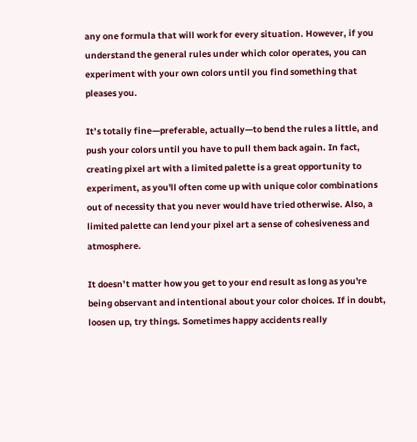any one formula that will work for every situation. However, if you understand the general rules under which color operates, you can experiment with your own colors until you find something that pleases you.

It’s totally fine—preferable, actually—to bend the rules a little, and push your colors until you have to pull them back again. In fact, creating pixel art with a limited palette is a great opportunity to experiment, as you'll often come up with unique color combinations out of necessity that you never would have tried otherwise. Also, a limited palette can lend your pixel art a sense of cohesiveness and atmosphere.

It doesn’t matter how you get to your end result as long as you're being observant and intentional about your color choices. If in doubt, loosen up, try things. Sometimes happy accidents really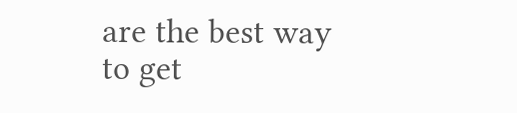are the best way to get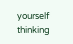yourself thinking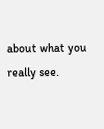about what you really see.